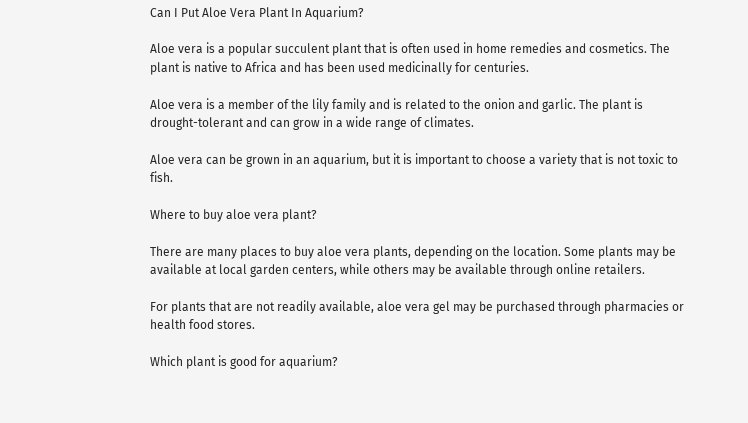Can I Put Aloe Vera Plant In Aquarium?

Aloe vera is a popular succulent plant that is often used in home remedies and cosmetics. The plant is native to Africa and has been used medicinally for centuries.

Aloe vera is a member of the lily family and is related to the onion and garlic. The plant is drought-tolerant and can grow in a wide range of climates.

Aloe vera can be grown in an aquarium, but it is important to choose a variety that is not toxic to fish.

Where to buy aloe vera plant?

There are many places to buy aloe vera plants, depending on the location. Some plants may be available at local garden centers, while others may be available through online retailers.

For plants that are not readily available, aloe vera gel may be purchased through pharmacies or health food stores.

Which plant is good for aquarium?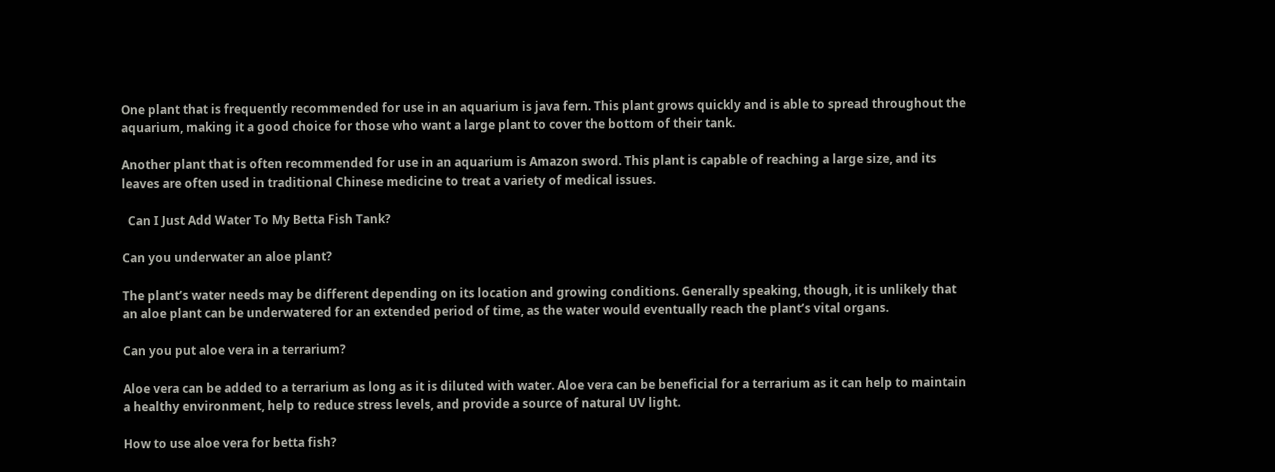One plant that is frequently recommended for use in an aquarium is java fern. This plant grows quickly and is able to spread throughout the aquarium, making it a good choice for those who want a large plant to cover the bottom of their tank.

Another plant that is often recommended for use in an aquarium is Amazon sword. This plant is capable of reaching a large size, and its leaves are often used in traditional Chinese medicine to treat a variety of medical issues.

  Can I Just Add Water To My Betta Fish Tank?

Can you underwater an aloe plant?

The plant’s water needs may be different depending on its location and growing conditions. Generally speaking, though, it is unlikely that an aloe plant can be underwatered for an extended period of time, as the water would eventually reach the plant’s vital organs.

Can you put aloe vera in a terrarium?

Aloe vera can be added to a terrarium as long as it is diluted with water. Aloe vera can be beneficial for a terrarium as it can help to maintain a healthy environment, help to reduce stress levels, and provide a source of natural UV light.

How to use aloe vera for betta fish?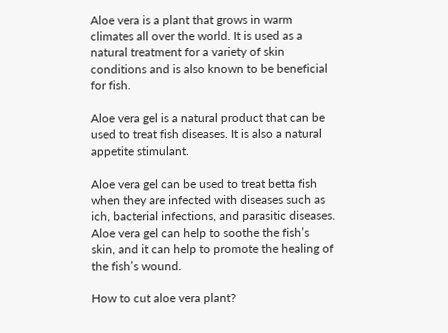Aloe vera is a plant that grows in warm climates all over the world. It is used as a natural treatment for a variety of skin conditions and is also known to be beneficial for fish.

Aloe vera gel is a natural product that can be used to treat fish diseases. It is also a natural appetite stimulant.

Aloe vera gel can be used to treat betta fish when they are infected with diseases such as ich, bacterial infections, and parasitic diseases. Aloe vera gel can help to soothe the fish’s skin, and it can help to promote the healing of the fish’s wound.

How to cut aloe vera plant?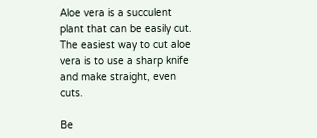Aloe vera is a succulent plant that can be easily cut. The easiest way to cut aloe vera is to use a sharp knife and make straight, even cuts.

Be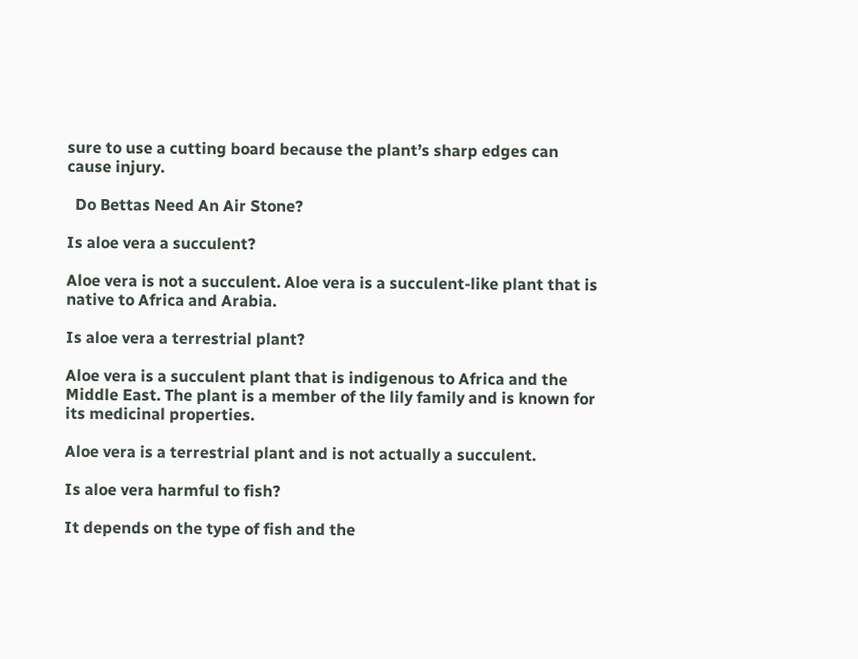sure to use a cutting board because the plant’s sharp edges can cause injury.

  Do Bettas Need An Air Stone?

Is aloe vera a succulent?

Aloe vera is not a succulent. Aloe vera is a succulent-like plant that is native to Africa and Arabia.

Is aloe vera a terrestrial plant?

Aloe vera is a succulent plant that is indigenous to Africa and the Middle East. The plant is a member of the lily family and is known for its medicinal properties.

Aloe vera is a terrestrial plant and is not actually a succulent.

Is aloe vera harmful to fish?

It depends on the type of fish and the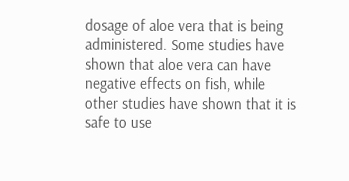dosage of aloe vera that is being administered. Some studies have shown that aloe vera can have negative effects on fish, while other studies have shown that it is safe to use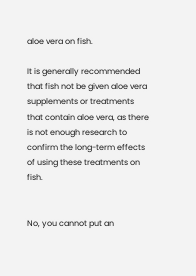aloe vera on fish.

It is generally recommended that fish not be given aloe vera supplements or treatments that contain aloe vera, as there is not enough research to confirm the long-term effects of using these treatments on fish.


No, you cannot put an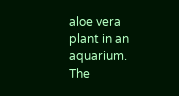aloe vera plant in an aquarium. The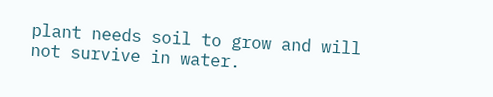plant needs soil to grow and will not survive in water.